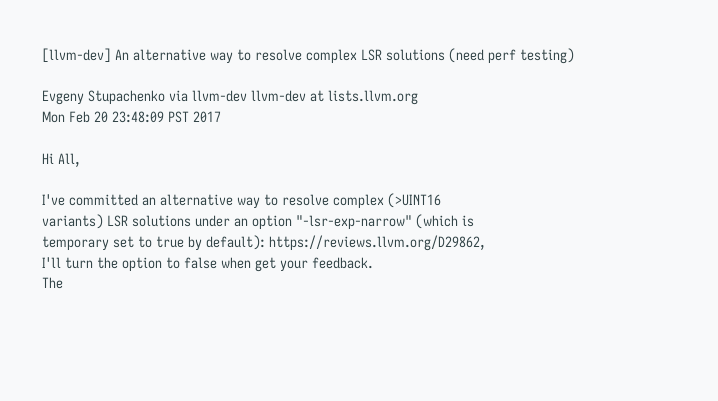[llvm-dev] An alternative way to resolve complex LSR solutions (need perf testing)

Evgeny Stupachenko via llvm-dev llvm-dev at lists.llvm.org
Mon Feb 20 23:48:09 PST 2017

Hi All,

I've committed an alternative way to resolve complex (>UINT16
variants) LSR solutions under an option "-lsr-exp-narrow" (which is
temporary set to true by default): https://reviews.llvm.org/D29862,
I'll turn the option to false when get your feedback.
The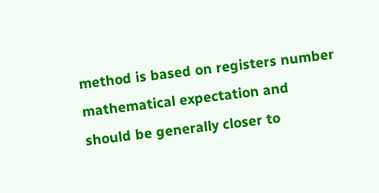method is based on registers number mathematical expectation and
should be generally closer to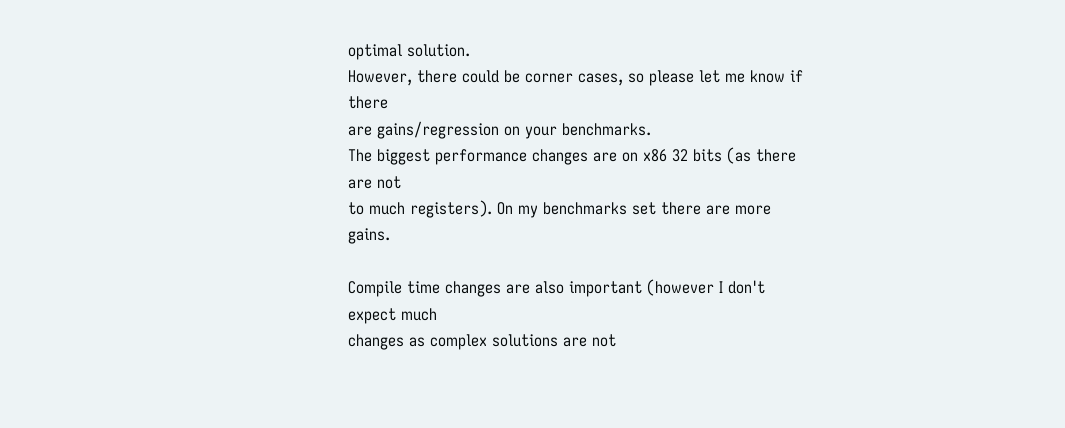optimal solution.
However, there could be corner cases, so please let me know if there
are gains/regression on your benchmarks.
The biggest performance changes are on x86 32 bits (as there are not
to much registers). On my benchmarks set there are more gains.

Compile time changes are also important (however I don't expect much
changes as complex solutions are not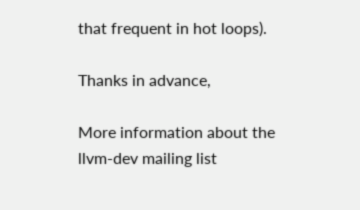that frequent in hot loops).

Thanks in advance,

More information about the llvm-dev mailing list